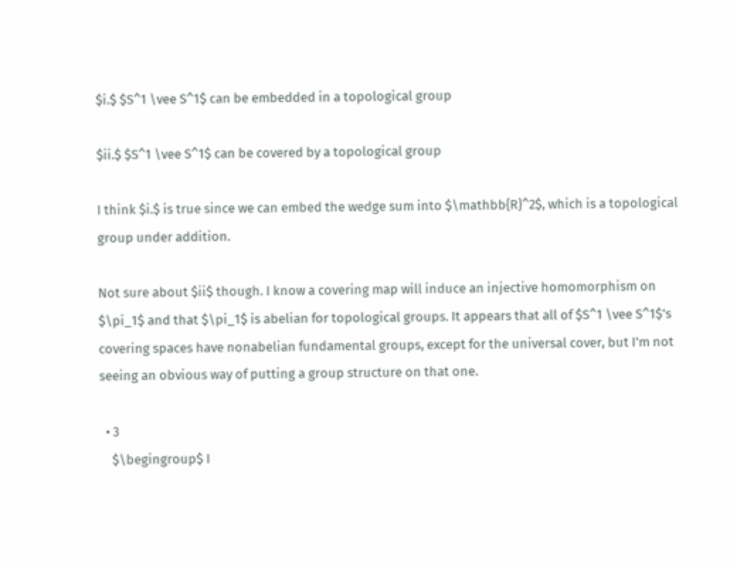$i.$ $S^1 \vee S^1$ can be embedded in a topological group

$ii.$ $S^1 \vee S^1$ can be covered by a topological group

I think $i.$ is true since we can embed the wedge sum into $\mathbb{R}^2$, which is a topological group under addition.

Not sure about $ii$ though. I know a covering map will induce an injective homomorphism on $\pi_1$ and that $\pi_1$ is abelian for topological groups. It appears that all of $S^1 \vee S^1$'s covering spaces have nonabelian fundamental groups, except for the universal cover, but I'm not seeing an obvious way of putting a group structure on that one.

  • 3
    $\begingroup$ I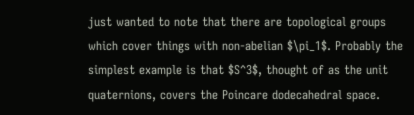just wanted to note that there are topological groups which cover things with non-abelian $\pi_1$. Probably the simplest example is that $S^3$, thought of as the unit quaternions, covers the Poincare dodecahedral space.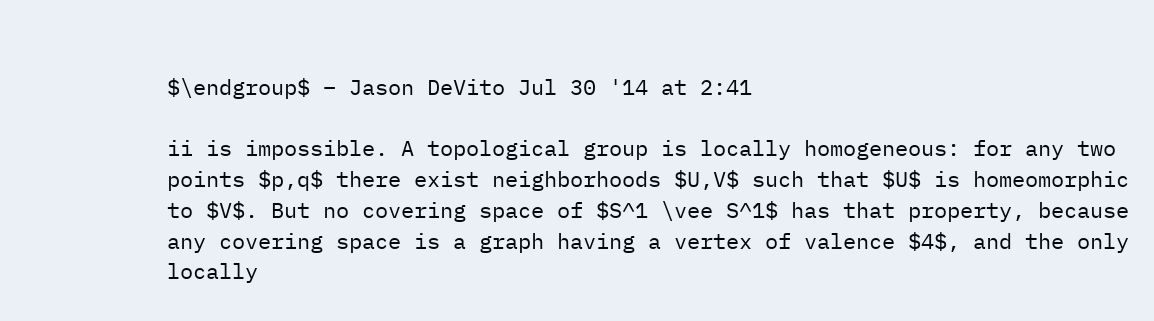$\endgroup$ – Jason DeVito Jul 30 '14 at 2:41

ii is impossible. A topological group is locally homogeneous: for any two points $p,q$ there exist neighborhoods $U,V$ such that $U$ is homeomorphic to $V$. But no covering space of $S^1 \vee S^1$ has that property, because any covering space is a graph having a vertex of valence $4$, and the only locally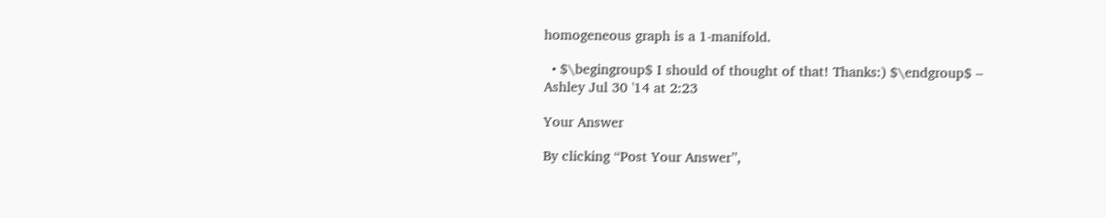homogeneous graph is a 1-manifold.

  • $\begingroup$ I should of thought of that! Thanks:) $\endgroup$ – Ashley Jul 30 '14 at 2:23

Your Answer

By clicking “Post Your Answer”,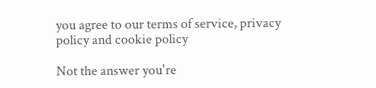you agree to our terms of service, privacy policy and cookie policy

Not the answer you're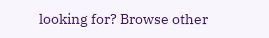looking for? Browse other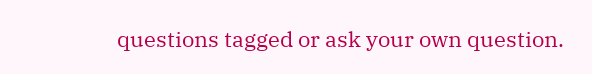questions tagged or ask your own question.